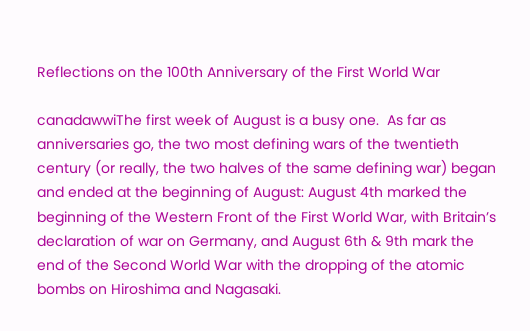Reflections on the 100th Anniversary of the First World War

canadawwiThe first week of August is a busy one.  As far as anniversaries go, the two most defining wars of the twentieth century (or really, the two halves of the same defining war) began and ended at the beginning of August: August 4th marked the beginning of the Western Front of the First World War, with Britain’s declaration of war on Germany, and August 6th & 9th mark the end of the Second World War with the dropping of the atomic bombs on Hiroshima and Nagasaki.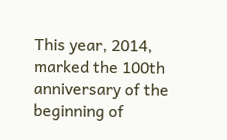This year, 2014, marked the 100th anniversary of the beginning of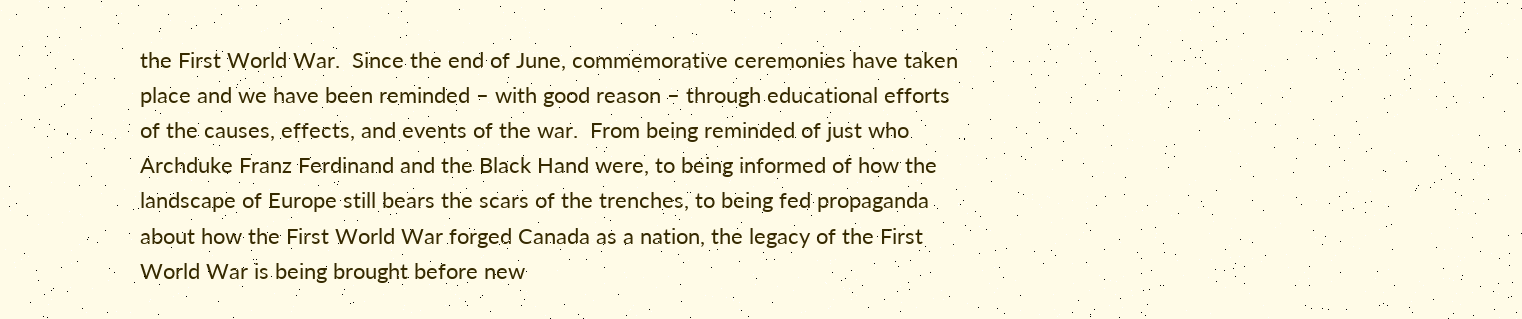the First World War.  Since the end of June, commemorative ceremonies have taken place and we have been reminded – with good reason – through educational efforts of the causes, effects, and events of the war.  From being reminded of just who Archduke Franz Ferdinand and the Black Hand were, to being informed of how the landscape of Europe still bears the scars of the trenches, to being fed propaganda about how the First World War forged Canada as a nation, the legacy of the First World War is being brought before new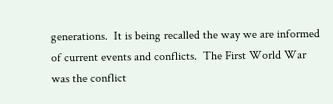generations.  It is being recalled the way we are informed of current events and conflicts.  The First World War was the conflict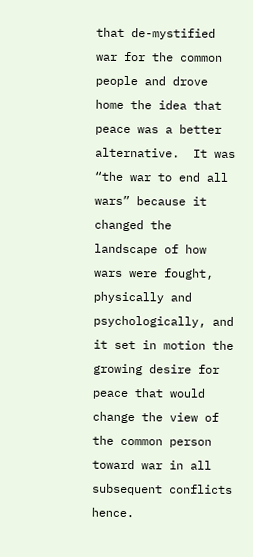that de-mystified war for the common people and drove home the idea that peace was a better alternative.  It was “the war to end all wars” because it changed the landscape of how wars were fought, physically and psychologically, and it set in motion the growing desire for peace that would change the view of the common person toward war in all subsequent conflicts hence.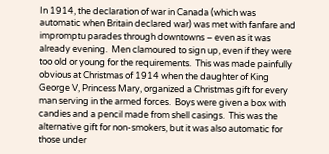In 1914, the declaration of war in Canada (which was automatic when Britain declared war) was met with fanfare and impromptu parades through downtowns – even as it was already evening.  Men clamoured to sign up, even if they were too old or young for the requirements.  This was made painfully obvious at Christmas of 1914 when the daughter of King George V, Princess Mary, organized a Christmas gift for every man serving in the armed forces.  Boys were given a box with candies and a pencil made from shell casings.  This was the alternative gift for non-smokers, but it was also automatic for those under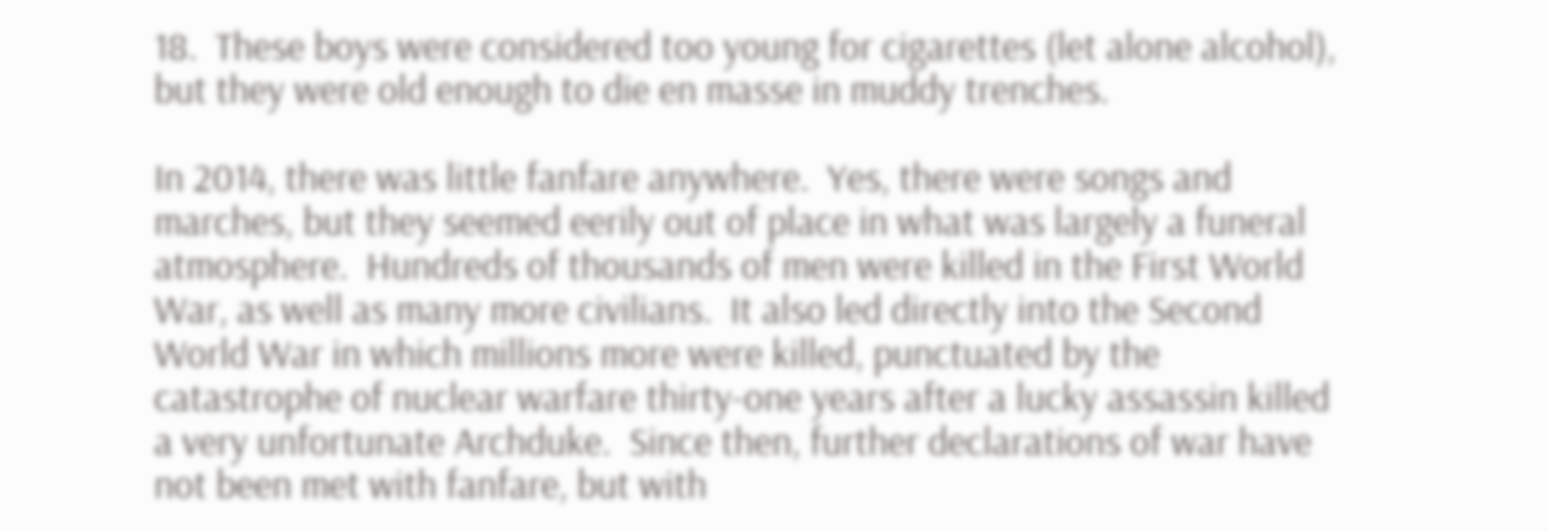18.  These boys were considered too young for cigarettes (let alone alcohol), but they were old enough to die en masse in muddy trenches.

In 2014, there was little fanfare anywhere.  Yes, there were songs and marches, but they seemed eerily out of place in what was largely a funeral atmosphere.  Hundreds of thousands of men were killed in the First World War, as well as many more civilians.  It also led directly into the Second World War in which millions more were killed, punctuated by the catastrophe of nuclear warfare thirty-one years after a lucky assassin killed a very unfortunate Archduke.  Since then, further declarations of war have not been met with fanfare, but with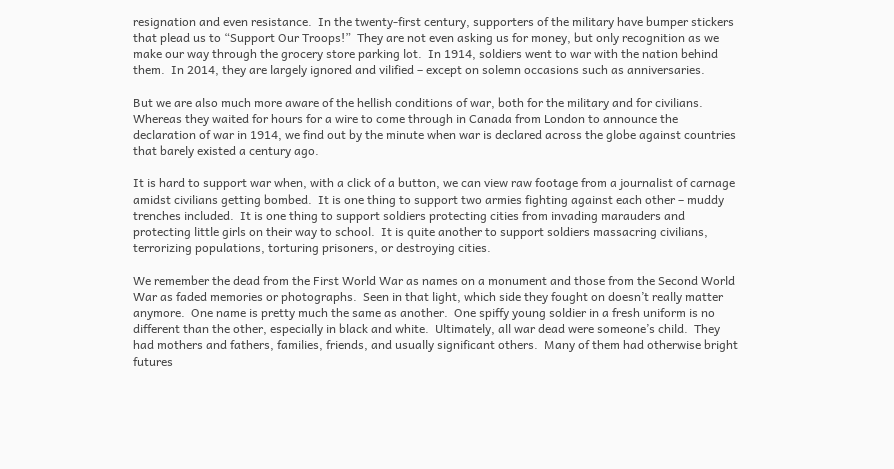resignation and even resistance.  In the twenty-first century, supporters of the military have bumper stickers that plead us to “Support Our Troops!”  They are not even asking us for money, but only recognition as we make our way through the grocery store parking lot.  In 1914, soldiers went to war with the nation behind them.  In 2014, they are largely ignored and vilified – except on solemn occasions such as anniversaries.

But we are also much more aware of the hellish conditions of war, both for the military and for civilians.  Whereas they waited for hours for a wire to come through in Canada from London to announce the declaration of war in 1914, we find out by the minute when war is declared across the globe against countries that barely existed a century ago.

It is hard to support war when, with a click of a button, we can view raw footage from a journalist of carnage amidst civilians getting bombed.  It is one thing to support two armies fighting against each other – muddy trenches included.  It is one thing to support soldiers protecting cities from invading marauders and protecting little girls on their way to school.  It is quite another to support soldiers massacring civilians, terrorizing populations, torturing prisoners, or destroying cities.

We remember the dead from the First World War as names on a monument and those from the Second World War as faded memories or photographs.  Seen in that light, which side they fought on doesn’t really matter anymore.  One name is pretty much the same as another.  One spiffy young soldier in a fresh uniform is no different than the other, especially in black and white.  Ultimately, all war dead were someone’s child.  They had mothers and fathers, families, friends, and usually significant others.  Many of them had otherwise bright futures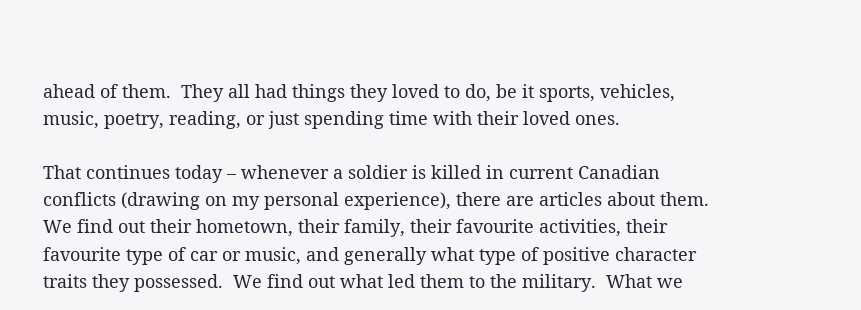ahead of them.  They all had things they loved to do, be it sports, vehicles, music, poetry, reading, or just spending time with their loved ones.

That continues today – whenever a soldier is killed in current Canadian conflicts (drawing on my personal experience), there are articles about them.  We find out their hometown, their family, their favourite activities, their favourite type of car or music, and generally what type of positive character traits they possessed.  We find out what led them to the military.  What we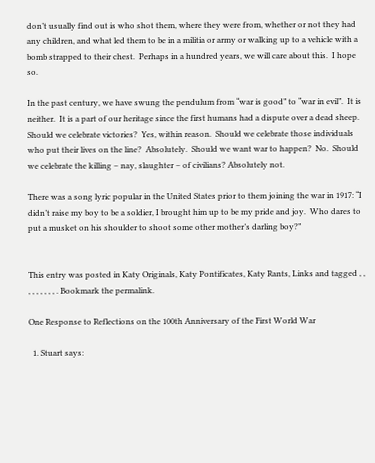don’t usually find out is who shot them, where they were from, whether or not they had any children, and what led them to be in a militia or army or walking up to a vehicle with a bomb strapped to their chest.  Perhaps in a hundred years, we will care about this.  I hope so.

In the past century, we have swung the pendulum from “war is good” to “war in evil”.  It is neither.  It is a part of our heritage since the first humans had a dispute over a dead sheep.  Should we celebrate victories?  Yes, within reason.  Should we celebrate those individuals who put their lives on the line?  Absolutely.  Should we want war to happen?  No.  Should we celebrate the killing – nay, slaughter – of civilians? Absolutely not.

There was a song lyric popular in the United States prior to them joining the war in 1917: “I didn’t raise my boy to be a soldier, I brought him up to be my pride and joy.  Who dares to put a musket on his shoulder to shoot some other mother’s darling boy?”


This entry was posted in Katy Originals, Katy Pontificates, Katy Rants, Links and tagged , , , , , , , , , . Bookmark the permalink.

One Response to Reflections on the 100th Anniversary of the First World War

  1. Stuart says: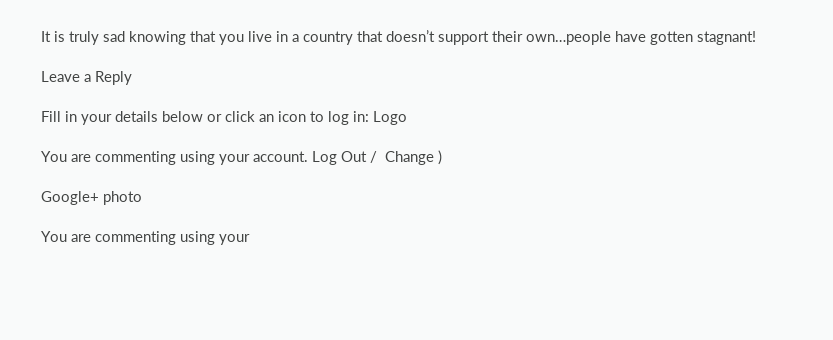It is truly sad knowing that you live in a country that doesn’t support their own…people have gotten stagnant!

Leave a Reply

Fill in your details below or click an icon to log in: Logo

You are commenting using your account. Log Out /  Change )

Google+ photo

You are commenting using your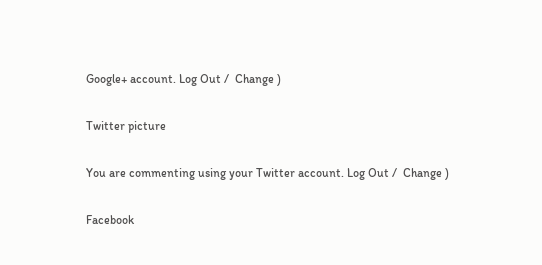Google+ account. Log Out /  Change )

Twitter picture

You are commenting using your Twitter account. Log Out /  Change )

Facebook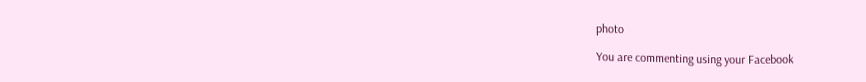photo

You are commenting using your Facebook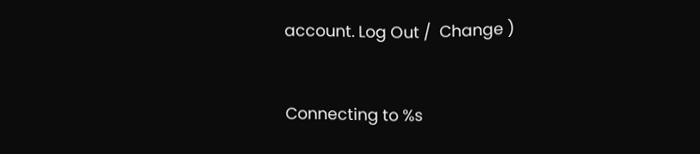account. Log Out /  Change )


Connecting to %s